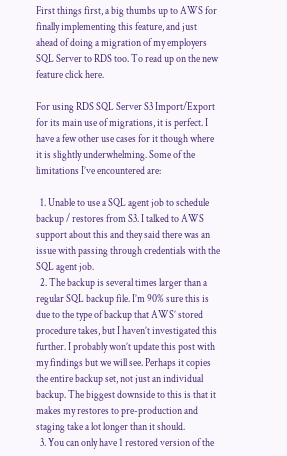First things first, a big thumbs up to AWS for finally implementing this feature, and just ahead of doing a migration of my employers SQL Server to RDS too. To read up on the new feature click here.

For using RDS SQL Server S3 Import/Export for its main use of migrations, it is perfect. I have a few other use cases for it though where it is slightly underwhelming. Some of the limitations I’ve encountered are:

  1. Unable to use a SQL agent job to schedule backup / restores from S3. I talked to AWS support about this and they said there was an issue with passing through credentials with the SQL agent job.
  2. The backup is several times larger than a regular SQL backup file. I’m 90% sure this is due to the type of backup that AWS’ stored procedure takes, but I haven’t investigated this further. I probably won’t update this post with my findings but we will see. Perhaps it copies the entire backup set, not just an individual backup. The biggest downside to this is that it makes my restores to pre-production and staging take a lot longer than it should.
  3. You can only have 1 restored version of the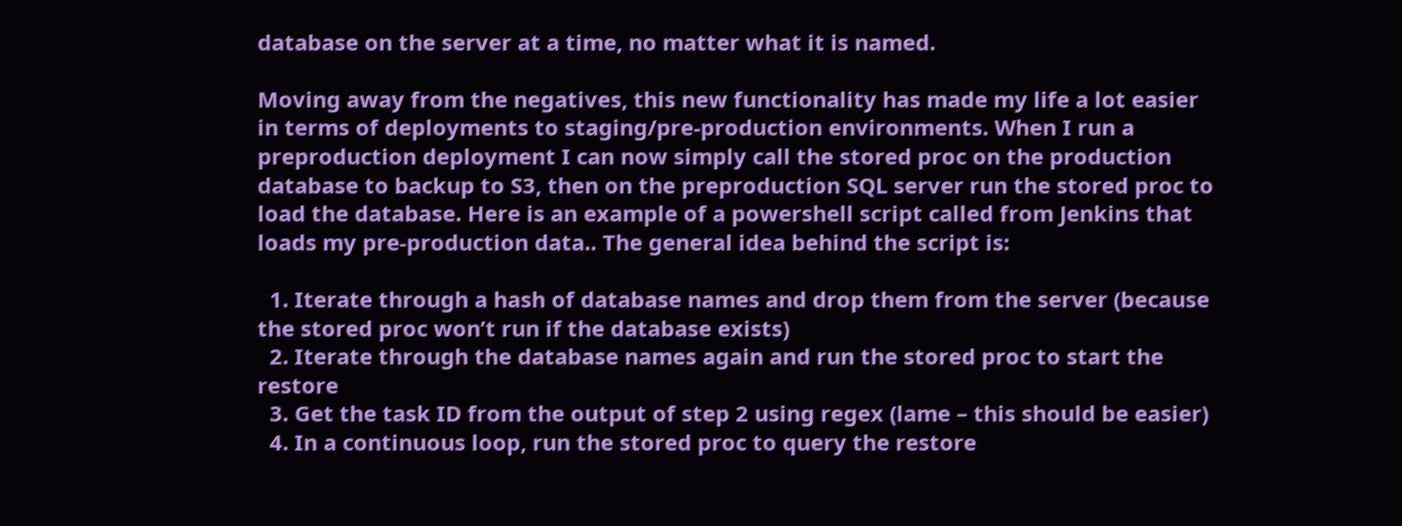database on the server at a time, no matter what it is named.

Moving away from the negatives, this new functionality has made my life a lot easier in terms of deployments to staging/pre-production environments. When I run a preproduction deployment I can now simply call the stored proc on the production database to backup to S3, then on the preproduction SQL server run the stored proc to load the database. Here is an example of a powershell script called from Jenkins that loads my pre-production data.. The general idea behind the script is:

  1. Iterate through a hash of database names and drop them from the server (because the stored proc won’t run if the database exists)
  2. Iterate through the database names again and run the stored proc to start the restore
  3. Get the task ID from the output of step 2 using regex (lame – this should be easier)
  4. In a continuous loop, run the stored proc to query the restore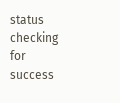status checking for success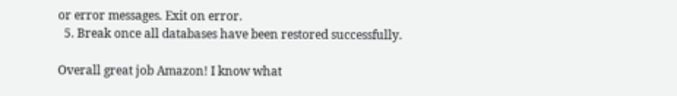or error messages. Exit on error.
  5. Break once all databases have been restored successfully.

Overall great job Amazon! I know what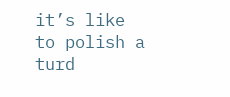it’s like to polish a turd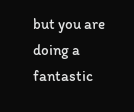but you are doing a fantastic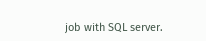job with SQL server.